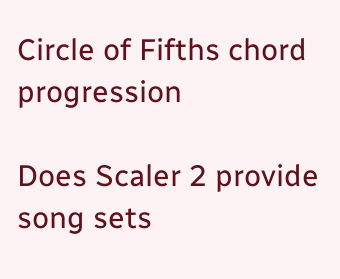Circle of Fifths chord progression

Does Scaler 2 provide song sets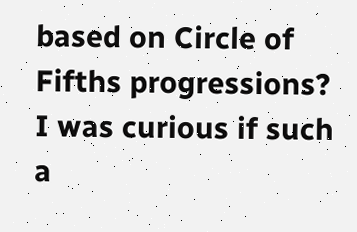based on Circle of Fifths progressions? I was curious if such a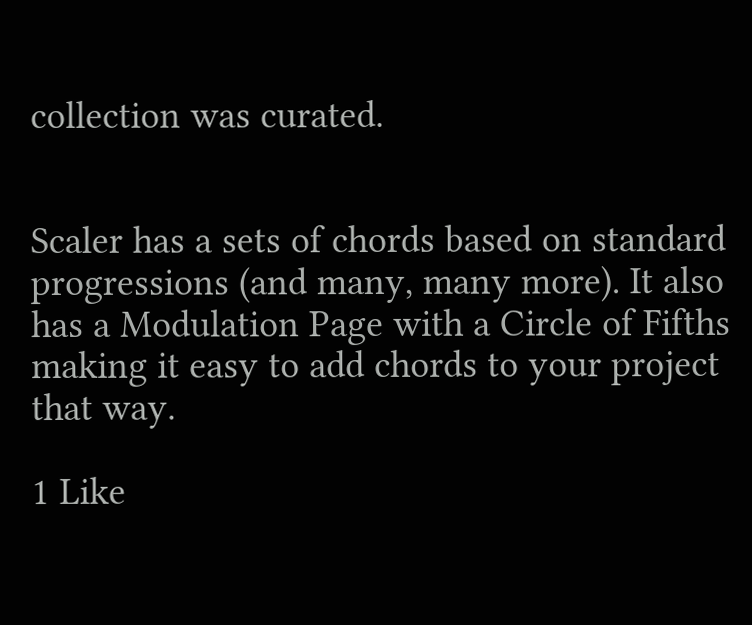collection was curated.


Scaler has a sets of chords based on standard progressions (and many, many more). It also has a Modulation Page with a Circle of Fifths making it easy to add chords to your project that way.

1 Like